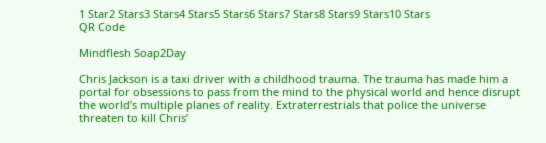1 Star2 Stars3 Stars4 Stars5 Stars6 Stars7 Stars8 Stars9 Stars10 Stars
QR Code

Mindflesh Soap2Day

Chris Jackson is a taxi driver with a childhood trauma. The trauma has made him a portal for obsessions to pass from the mind to the physical world and hence disrupt the world’s multiple planes of reality. Extraterrestrials that police the universe threaten to kill Chris’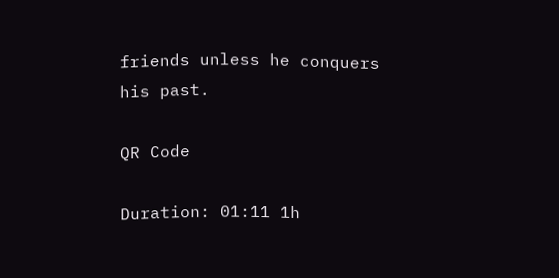friends unless he conquers his past.

QR Code

Duration: 01:11 1h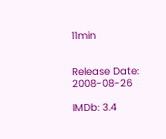11min


Release Date: 2008-08-26

IMDb: 3.4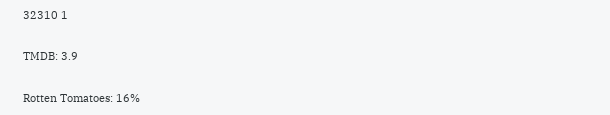32310 1

TMDB: 3.9

Rotten Tomatoes: 16%